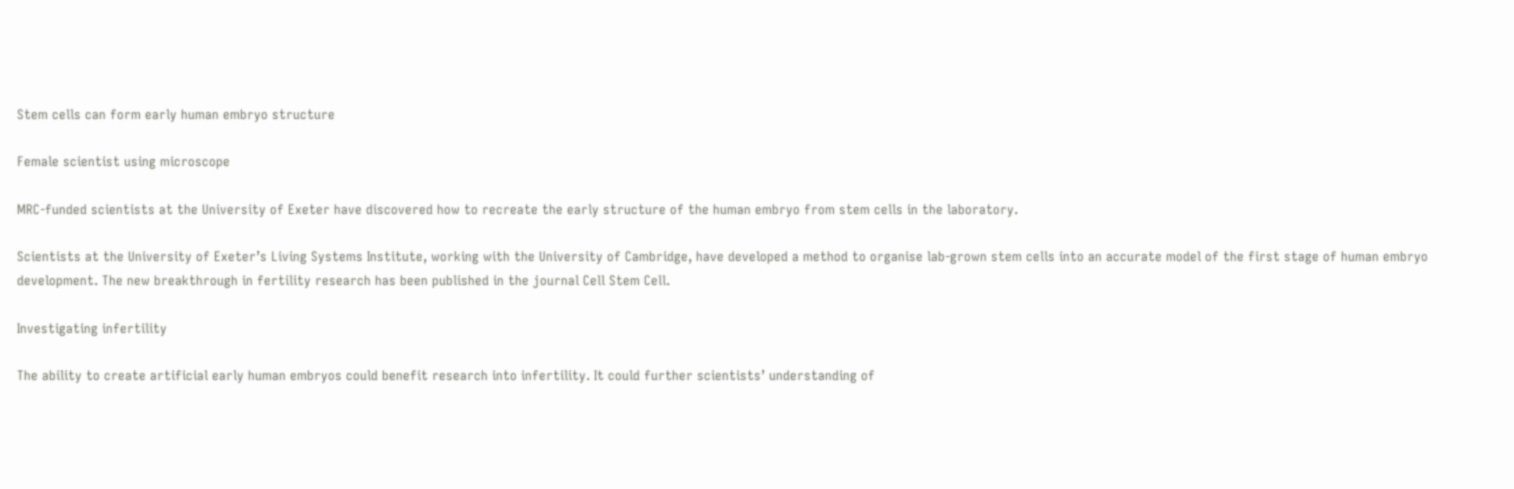Stem cells can form early human embryo structure

Female scientist using microscope

MRC-funded scientists at the University of Exeter have discovered how to recreate the early structure of the human embryo from stem cells in the laboratory.

Scientists at the University of Exeter’s Living Systems Institute, working with the University of Cambridge, have developed a method to organise lab-grown stem cells into an accurate model of the first stage of human embryo development. The new breakthrough in fertility research has been published in the journal Cell Stem Cell.

Investigating infertility

The ability to create artificial early human embryos could benefit research into infertility. It could further scientists’ understanding of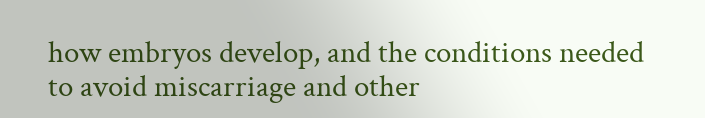how embryos develop, and the conditions needed to avoid miscarriage and other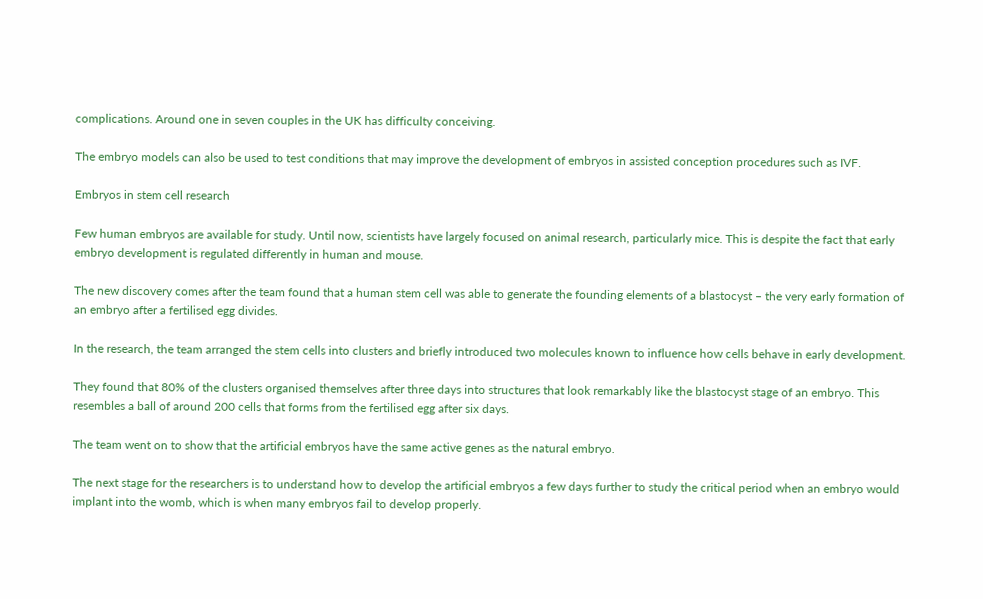complications. Around one in seven couples in the UK has difficulty conceiving.

The embryo models can also be used to test conditions that may improve the development of embryos in assisted conception procedures such as IVF.

Embryos in stem cell research

Few human embryos are available for study. Until now, scientists have largely focused on animal research, particularly mice. This is despite the fact that early embryo development is regulated differently in human and mouse.

The new discovery comes after the team found that a human stem cell was able to generate the founding elements of a blastocyst – the very early formation of an embryo after a fertilised egg divides.

In the research, the team arranged the stem cells into clusters and briefly introduced two molecules known to influence how cells behave in early development.

They found that 80% of the clusters organised themselves after three days into structures that look remarkably like the blastocyst stage of an embryo. This resembles a ball of around 200 cells that forms from the fertilised egg after six days.

The team went on to show that the artificial embryos have the same active genes as the natural embryo.

The next stage for the researchers is to understand how to develop the artificial embryos a few days further to study the critical period when an embryo would implant into the womb, which is when many embryos fail to develop properly.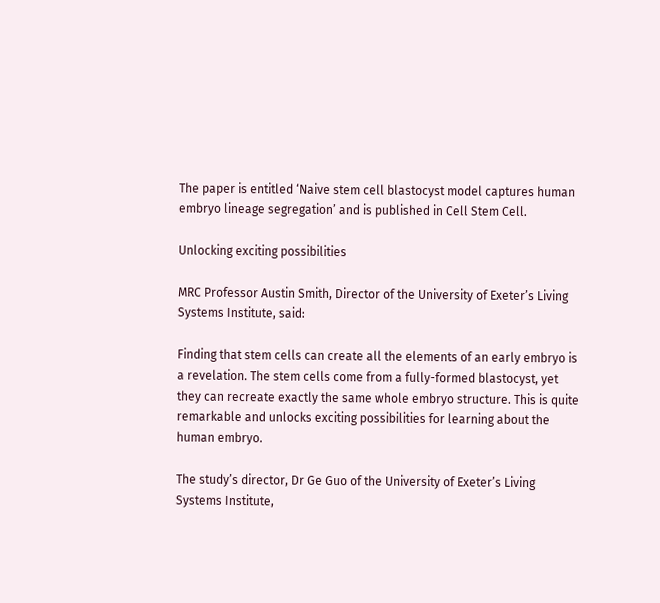The paper is entitled ‘Naive stem cell blastocyst model captures human embryo lineage segregation’ and is published in Cell Stem Cell.

Unlocking exciting possibilities

MRC Professor Austin Smith, Director of the University of Exeter’s Living Systems Institute, said:

Finding that stem cells can create all the elements of an early embryo is a revelation. The stem cells come from a fully-formed blastocyst, yet they can recreate exactly the same whole embryo structure. This is quite remarkable and unlocks exciting possibilities for learning about the human embryo.

The study’s director, Dr Ge Guo of the University of Exeter’s Living Systems Institute,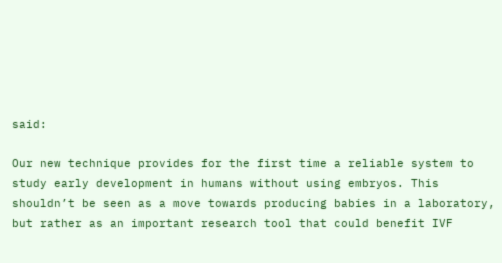said:

Our new technique provides for the first time a reliable system to study early development in humans without using embryos. This shouldn’t be seen as a move towards producing babies in a laboratory, but rather as an important research tool that could benefit IVF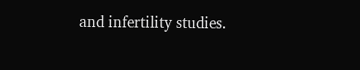and infertility studies.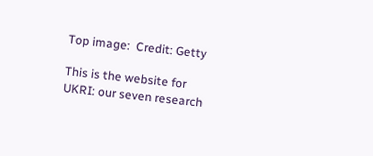Top image:  Credit: Getty

This is the website for UKRI: our seven research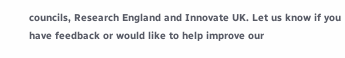councils, Research England and Innovate UK. Let us know if you have feedback or would like to help improve our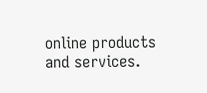online products and services.